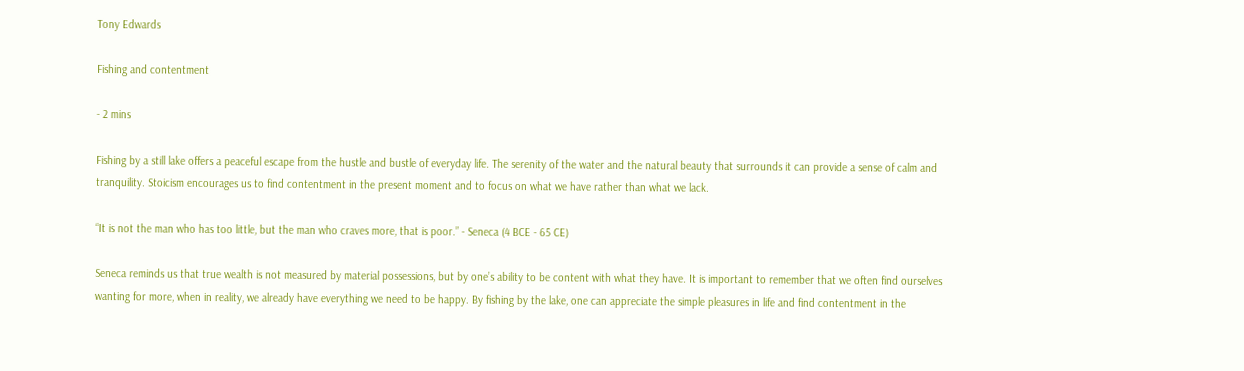Tony Edwards

Fishing and contentment

- 2 mins

Fishing by a still lake offers a peaceful escape from the hustle and bustle of everyday life. The serenity of the water and the natural beauty that surrounds it can provide a sense of calm and tranquility. Stoicism encourages us to find contentment in the present moment and to focus on what we have rather than what we lack.

“It is not the man who has too little, but the man who craves more, that is poor.” - Seneca (4 BCE - 65 CE)

Seneca reminds us that true wealth is not measured by material possessions, but by one’s ability to be content with what they have. It is important to remember that we often find ourselves wanting for more, when in reality, we already have everything we need to be happy. By fishing by the lake, one can appreciate the simple pleasures in life and find contentment in the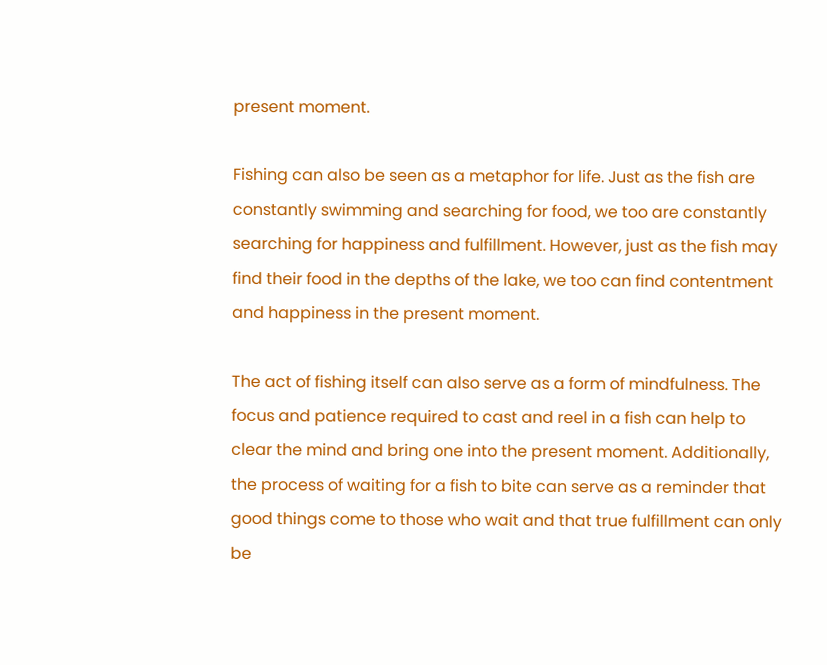present moment.

Fishing can also be seen as a metaphor for life. Just as the fish are constantly swimming and searching for food, we too are constantly searching for happiness and fulfillment. However, just as the fish may find their food in the depths of the lake, we too can find contentment and happiness in the present moment.

The act of fishing itself can also serve as a form of mindfulness. The focus and patience required to cast and reel in a fish can help to clear the mind and bring one into the present moment. Additionally, the process of waiting for a fish to bite can serve as a reminder that good things come to those who wait and that true fulfillment can only be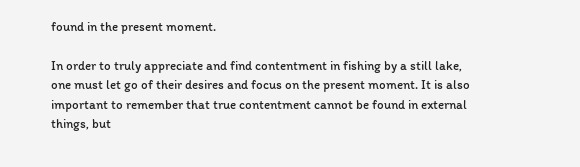found in the present moment.

In order to truly appreciate and find contentment in fishing by a still lake, one must let go of their desires and focus on the present moment. It is also important to remember that true contentment cannot be found in external things, but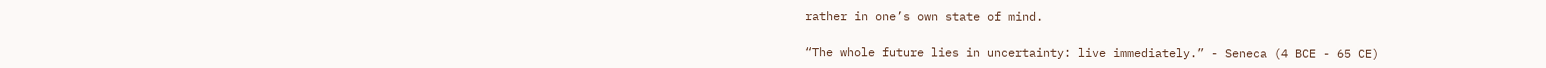rather in one’s own state of mind.

“The whole future lies in uncertainty: live immediately.” - Seneca (4 BCE - 65 CE)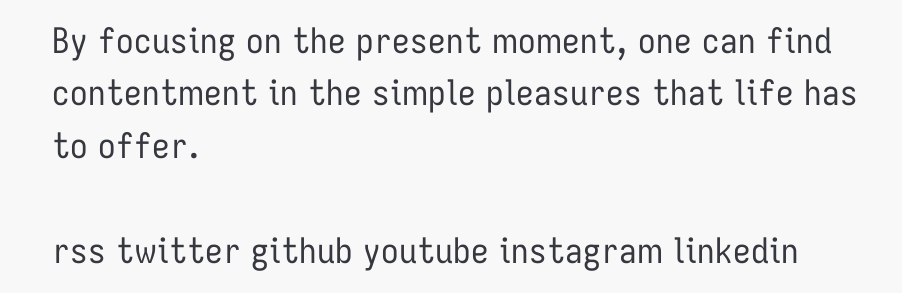By focusing on the present moment, one can find contentment in the simple pleasures that life has to offer.

rss twitter github youtube instagram linkedin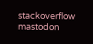stackoverflow mastodon